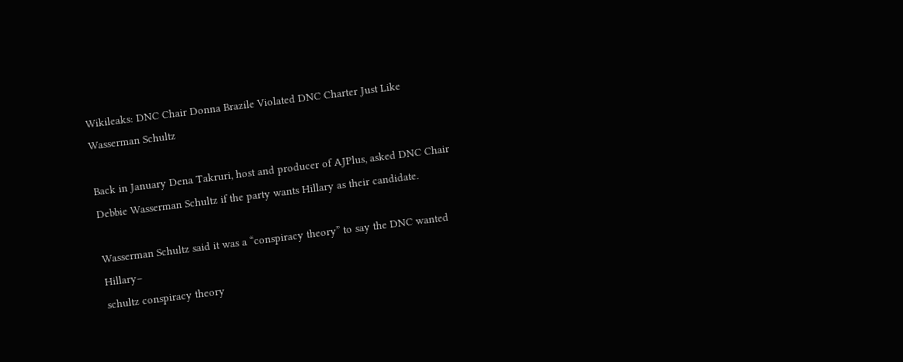Wikileaks: DNC Chair Donna Brazile Violated DNC Charter Just Like Wasserman Schultz

Back in January Dena Takruri, host and producer of AJPlus, asked DNC Chair Debbie Wasserman Schultz if the party wants Hillary as their candidate.

Wasserman Schultz said it was a “conspiracy theory” to say the DNC wanted Hillary–
schultz conspiracy theory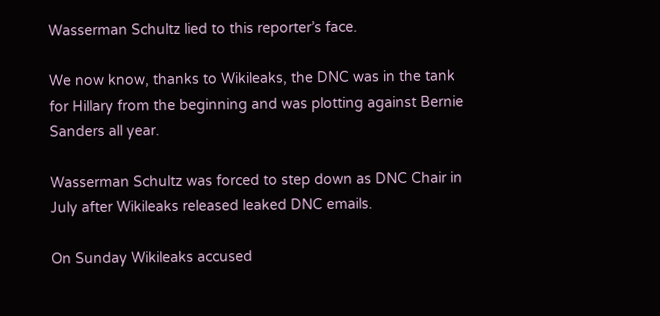Wasserman Schultz lied to this reporter’s face.

We now know, thanks to Wikileaks, the DNC was in the tank for Hillary from the beginning and was plotting against Bernie Sanders all year.

Wasserman Schultz was forced to step down as DNC Chair in July after Wikileaks released leaked DNC emails.

On Sunday Wikileaks accused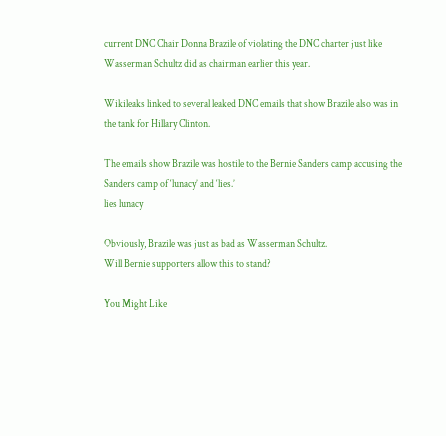current DNC Chair Donna Brazile of violating the DNC charter just like Wasserman Schultz did as chairman earlier this year.

Wikileaks linked to several leaked DNC emails that show Brazile also was in the tank for Hillary Clinton.

The emails show Brazile was hostile to the Bernie Sanders camp accusing the Sanders camp of ‘lunacy’ and ‘lies.’
lies lunacy

Obviously, Brazile was just as bad as Wasserman Schultz.
Will Bernie supporters allow this to stand?

You Might Like